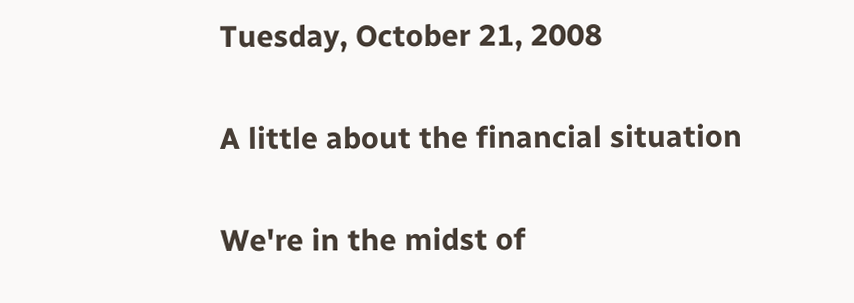Tuesday, October 21, 2008

A little about the financial situation

We're in the midst of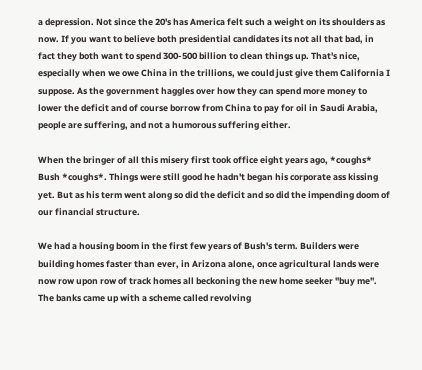a depression. Not since the 20's has America felt such a weight on its shoulders as now. If you want to believe both presidential candidates its not all that bad, in fact they both want to spend 300-500 billion to clean things up. That's nice, especially when we owe China in the trillions, we could just give them California I suppose. As the government haggles over how they can spend more money to lower the deficit and of course borrow from China to pay for oil in Saudi Arabia, people are suffering, and not a humorous suffering either.

When the bringer of all this misery first took office eight years ago, *coughs* Bush *coughs*. Things were still good he hadn't began his corporate ass kissing yet. But as his term went along so did the deficit and so did the impending doom of our financial structure.

We had a housing boom in the first few years of Bush's term. Builders were building homes faster than ever, in Arizona alone, once agricultural lands were now row upon row of track homes all beckoning the new home seeker "buy me". The banks came up with a scheme called revolving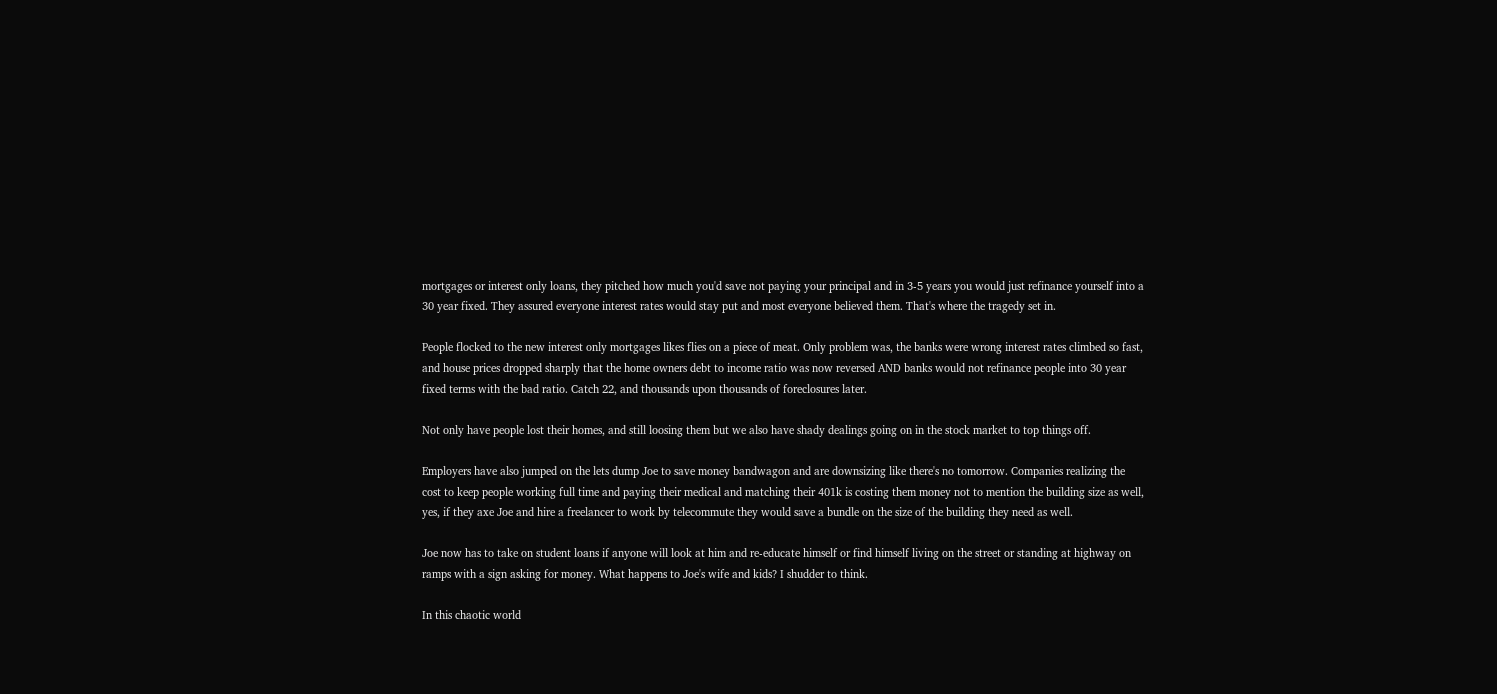mortgages or interest only loans, they pitched how much you'd save not paying your principal and in 3-5 years you would just refinance yourself into a 30 year fixed. They assured everyone interest rates would stay put and most everyone believed them. That's where the tragedy set in.

People flocked to the new interest only mortgages likes flies on a piece of meat. Only problem was, the banks were wrong interest rates climbed so fast, and house prices dropped sharply that the home owners debt to income ratio was now reversed AND banks would not refinance people into 30 year fixed terms with the bad ratio. Catch 22, and thousands upon thousands of foreclosures later.

Not only have people lost their homes, and still loosing them but we also have shady dealings going on in the stock market to top things off.

Employers have also jumped on the lets dump Joe to save money bandwagon and are downsizing like there's no tomorrow. Companies realizing the cost to keep people working full time and paying their medical and matching their 401k is costing them money not to mention the building size as well, yes, if they axe Joe and hire a freelancer to work by telecommute they would save a bundle on the size of the building they need as well.

Joe now has to take on student loans if anyone will look at him and re-educate himself or find himself living on the street or standing at highway on ramps with a sign asking for money. What happens to Joe's wife and kids? I shudder to think.

In this chaotic world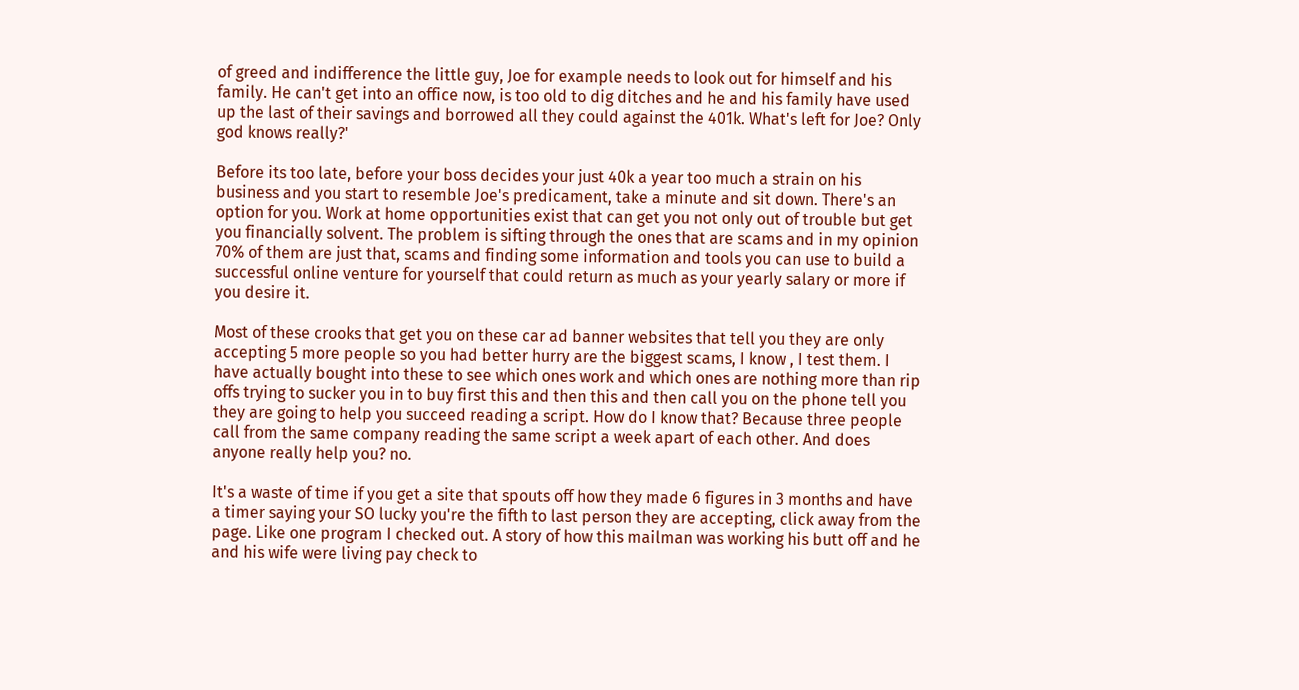of greed and indifference the little guy, Joe for example needs to look out for himself and his family. He can't get into an office now, is too old to dig ditches and he and his family have used up the last of their savings and borrowed all they could against the 401k. What's left for Joe? Only god knows really?'

Before its too late, before your boss decides your just 40k a year too much a strain on his business and you start to resemble Joe's predicament, take a minute and sit down. There's an option for you. Work at home opportunities exist that can get you not only out of trouble but get you financially solvent. The problem is sifting through the ones that are scams and in my opinion 70% of them are just that, scams and finding some information and tools you can use to build a successful online venture for yourself that could return as much as your yearly salary or more if you desire it.

Most of these crooks that get you on these car ad banner websites that tell you they are only accepting 5 more people so you had better hurry are the biggest scams, I know , I test them. I have actually bought into these to see which ones work and which ones are nothing more than rip offs trying to sucker you in to buy first this and then this and then call you on the phone tell you they are going to help you succeed reading a script. How do I know that? Because three people call from the same company reading the same script a week apart of each other. And does anyone really help you? no.

It's a waste of time if you get a site that spouts off how they made 6 figures in 3 months and have a timer saying your SO lucky you're the fifth to last person they are accepting, click away from the page. Like one program I checked out. A story of how this mailman was working his butt off and he and his wife were living pay check to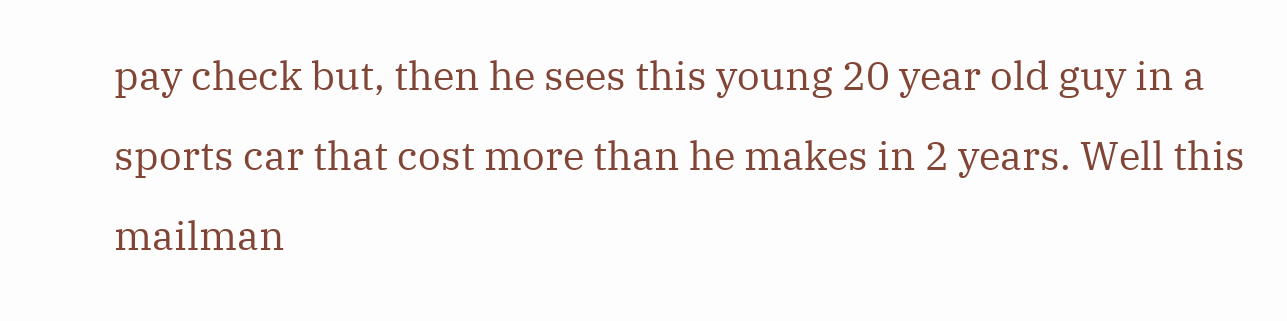pay check but, then he sees this young 20 year old guy in a sports car that cost more than he makes in 2 years. Well this mailman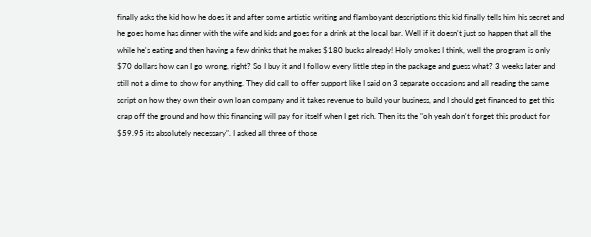finally asks the kid how he does it and after some artistic writing and flamboyant descriptions this kid finally tells him his secret and he goes home has dinner with the wife and kids and goes for a drink at the local bar. Well if it doesn't just so happen that all the while he's eating and then having a few drinks that he makes $180 bucks already! Holy smokes I think, well the program is only $70 dollars how can I go wrong, right? So I buy it and I follow every little step in the package and guess what? 3 weeks later and still not a dime to show for anything. They did call to offer support like I said on 3 separate occasions and all reading the same script on how they own their own loan company and it takes revenue to build your business, and I should get financed to get this crap off the ground and how this financing will pay for itself when I get rich. Then its the "oh yeah don't forget this product for $59.95 its absolutely necessary". I asked all three of those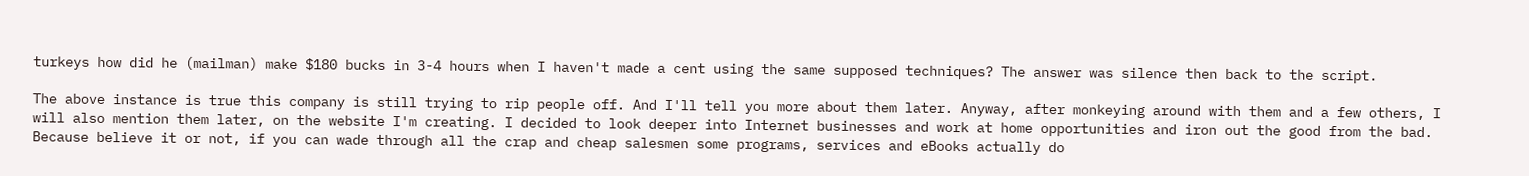turkeys how did he (mailman) make $180 bucks in 3-4 hours when I haven't made a cent using the same supposed techniques? The answer was silence then back to the script.

The above instance is true this company is still trying to rip people off. And I'll tell you more about them later. Anyway, after monkeying around with them and a few others, I will also mention them later, on the website I'm creating. I decided to look deeper into Internet businesses and work at home opportunities and iron out the good from the bad. Because believe it or not, if you can wade through all the crap and cheap salesmen some programs, services and eBooks actually do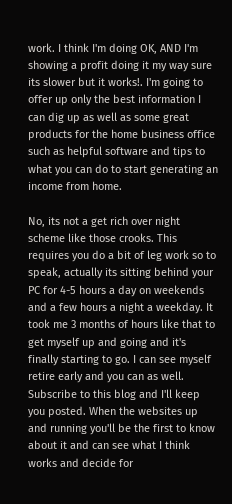work. I think I'm doing OK, AND I'm showing a profit doing it my way sure its slower but it works!. I'm going to offer up only the best information I can dig up as well as some great products for the home business office such as helpful software and tips to what you can do to start generating an income from home.

No, its not a get rich over night scheme like those crooks. This requires you do a bit of leg work so to speak, actually its sitting behind your PC for 4-5 hours a day on weekends and a few hours a night a weekday. It took me 3 months of hours like that to get myself up and going and it's finally starting to go. I can see myself retire early and you can as well. Subscribe to this blog and I'll keep you posted. When the websites up and running you'll be the first to know about it and can see what I think works and decide for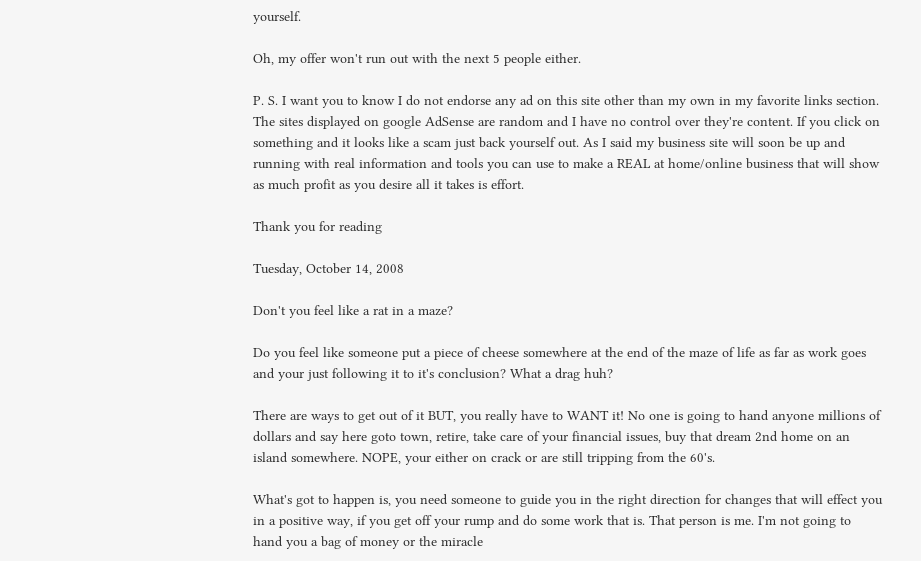yourself.

Oh, my offer won't run out with the next 5 people either.

P. S. I want you to know I do not endorse any ad on this site other than my own in my favorite links section. The sites displayed on google AdSense are random and I have no control over they're content. If you click on something and it looks like a scam just back yourself out. As I said my business site will soon be up and running with real information and tools you can use to make a REAL at home/online business that will show as much profit as you desire all it takes is effort.

Thank you for reading

Tuesday, October 14, 2008

Don't you feel like a rat in a maze?

Do you feel like someone put a piece of cheese somewhere at the end of the maze of life as far as work goes and your just following it to it's conclusion? What a drag huh?

There are ways to get out of it BUT, you really have to WANT it! No one is going to hand anyone millions of dollars and say here goto town, retire, take care of your financial issues, buy that dream 2nd home on an island somewhere. NOPE, your either on crack or are still tripping from the 60's.

What's got to happen is, you need someone to guide you in the right direction for changes that will effect you in a positive way, if you get off your rump and do some work that is. That person is me. I'm not going to hand you a bag of money or the miracle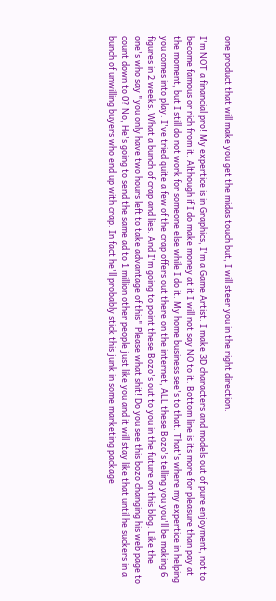one product that will make you get the midas touch but, I will steer you in the right direction.

I'm NOT a financial pro! My expertice is in Graphics, I'm a Game Artist. I make 3D characters and models out of pure enjoyment, not to become famous or rich from it. Although if I do make money at it I will not say NO to it. Bottom line is its more for pleasure than pay at the moment, but I still do not work for someone else while I do it. My home business see's to that. That's where my expertice in helping you comes into play. I've tried quite a few of the crap offers out there on the internet, ALL these Bozo's telling you you'll be making 6 figures in 2 weeks. What a bunch of crap and lies. And I'm going to point these Bozo's out to you in the future on this blog. Like the one's who say "you only have two hours left to take advantage of this" Please what shit! Do you see this bozo changing his web page to count down to 0? No, He's going to send the same ad to 1 million other people just like you and it will stay like that until he suckers in a bunch of unwilling buyers who end up with crap. In fact he'll probably stick this junk in some marketing package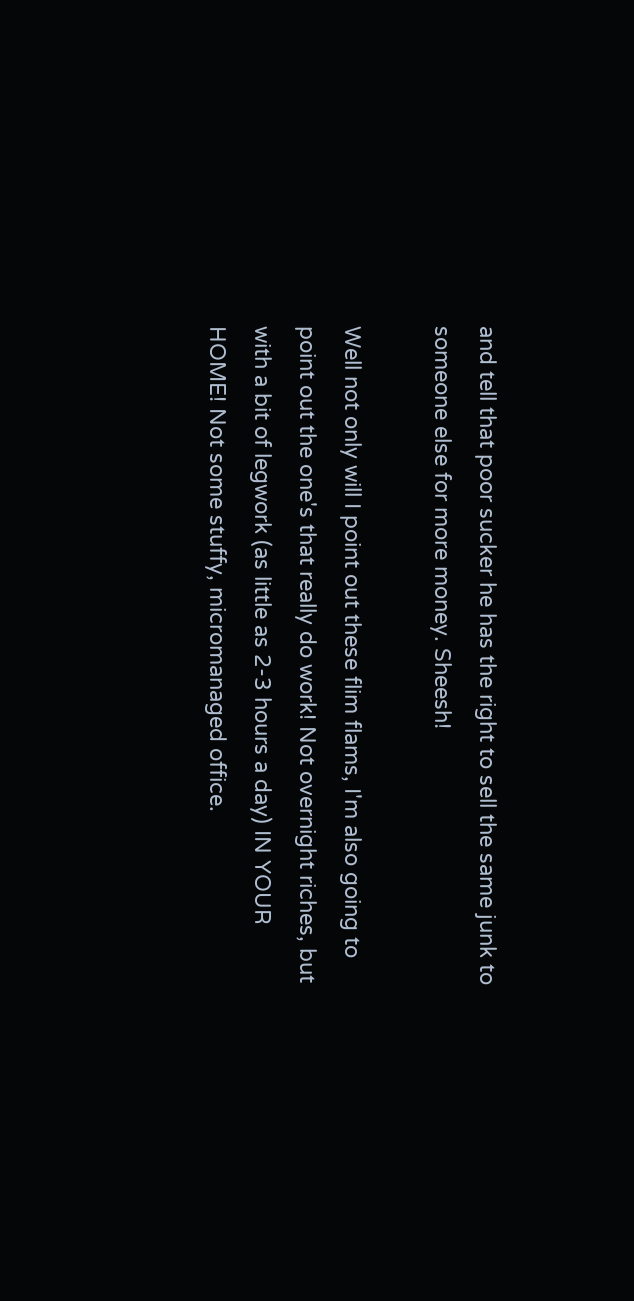and tell that poor sucker he has the right to sell the same junk to someone else for more money. Sheesh!

Well not only will I point out these flim flams, I'm also going to point out the one's that really do work! Not overnight riches, but with a bit of legwork (as little as 2-3 hours a day) IN YOUR HOME! Not some stuffy, micromanaged office.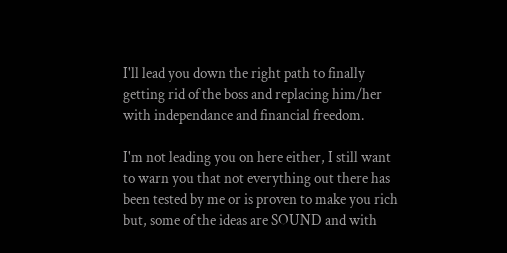I'll lead you down the right path to finally getting rid of the boss and replacing him/her with independance and financial freedom.

I'm not leading you on here either, I still want to warn you that not everything out there has been tested by me or is proven to make you rich but, some of the ideas are SOUND and with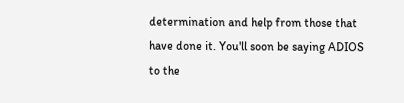determination and help from those that have done it. You'll soon be saying ADIOS to the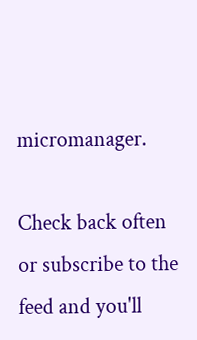micromanager.

Check back often or subscribe to the feed and you'll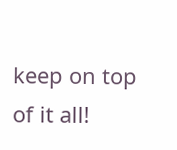keep on top of it all!